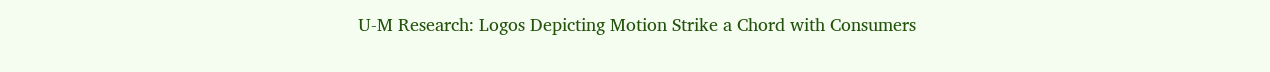U-M Research: Logos Depicting Motion Strike a Chord with Consumers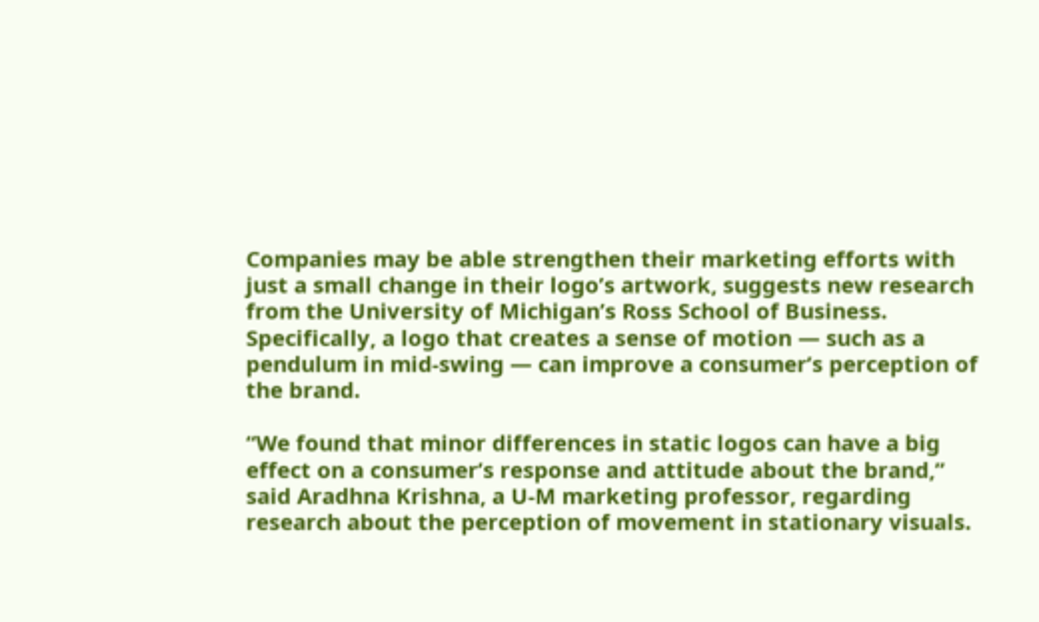Companies may be able strengthen their marketing efforts with just a small change in their logo’s artwork, suggests new research from the University of Michigan’s Ross School of Business. Specifically, a logo that creates a sense of motion — such as a pendulum in mid-swing — can improve a consumer’s perception of the brand.

“We found that minor differences in static logos can have a big effect on a consumer’s response and attitude about the brand,” said Aradhna Krishna, a U-M marketing professor, regarding research about the perception of movement in stationary visuals.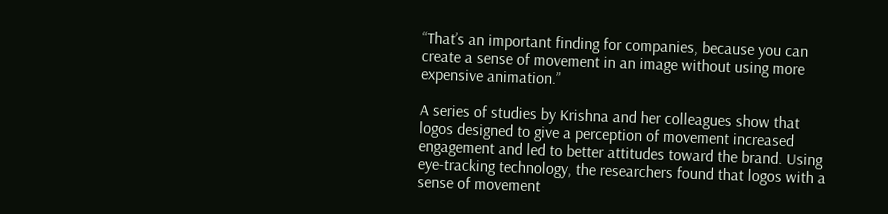“That’s an important finding for companies, because you can create a sense of movement in an image without using more expensive animation.”

A series of studies by Krishna and her colleagues show that logos designed to give a perception of movement increased engagement and led to better attitudes toward the brand. Using eye-tracking technology, the researchers found that logos with a sense of movement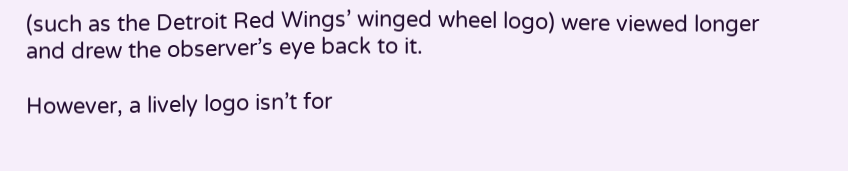(such as the Detroit Red Wings’ winged wheel logo) were viewed longer and drew the observer’s eye back to it.

However, a lively logo isn’t for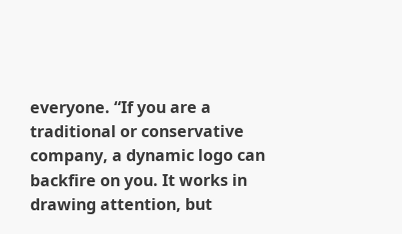everyone. “If you are a traditional or conservative company, a dynamic logo can backfire on you. It works in drawing attention, but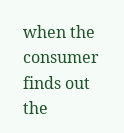when the consumer finds out the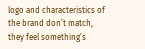logo and characteristics of the brand don’t match, they feel something’s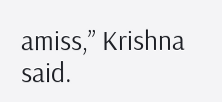amiss,” Krishna said.